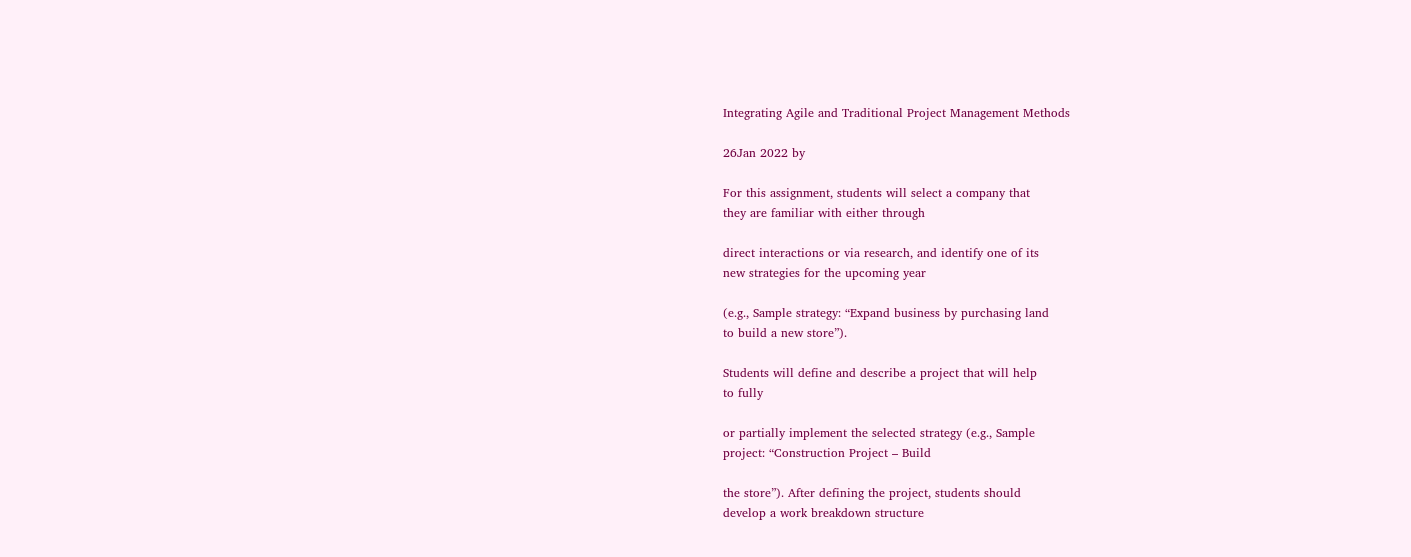Integrating Agile and Traditional Project Management Methods

26Jan 2022 by

For this assignment, students will select a company that
they are familiar with either through

direct interactions or via research, and identify one of its
new strategies for the upcoming year

(e.g., Sample strategy: “Expand business by purchasing land
to build a new store”).

Students will define and describe a project that will help
to fully

or partially implement the selected strategy (e.g., Sample
project: “Construction Project – Build

the store”). After defining the project, students should
develop a work breakdown structure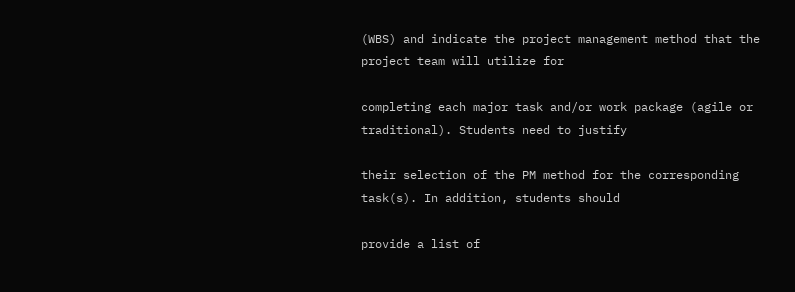(WBS) and indicate the project management method that the
project team will utilize for

completing each major task and/or work package (agile or
traditional). Students need to justify

their selection of the PM method for the corresponding
task(s). In addition, students should

provide a list of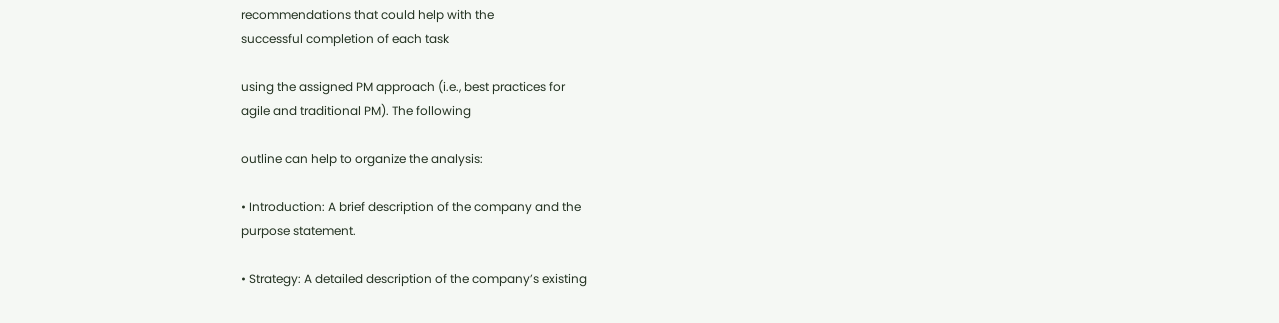recommendations that could help with the
successful completion of each task

using the assigned PM approach (i.e., best practices for
agile and traditional PM). The following

outline can help to organize the analysis:

• Introduction: A brief description of the company and the
purpose statement.

• Strategy: A detailed description of the company’s existing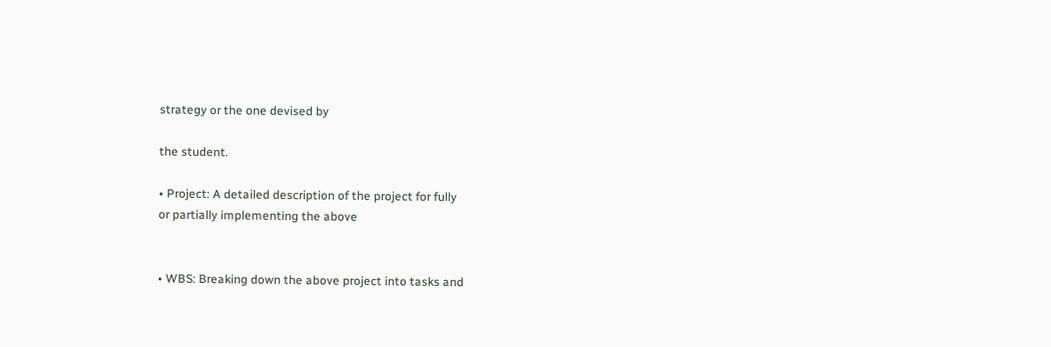strategy or the one devised by

the student.

• Project: A detailed description of the project for fully
or partially implementing the above


• WBS: Breaking down the above project into tasks and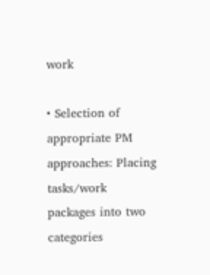work

• Selection of appropriate PM approaches: Placing tasks/work
packages into two categories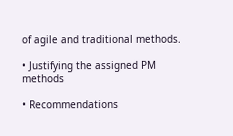of agile and traditional methods.

• Justifying the assigned PM methods

• Recommendations